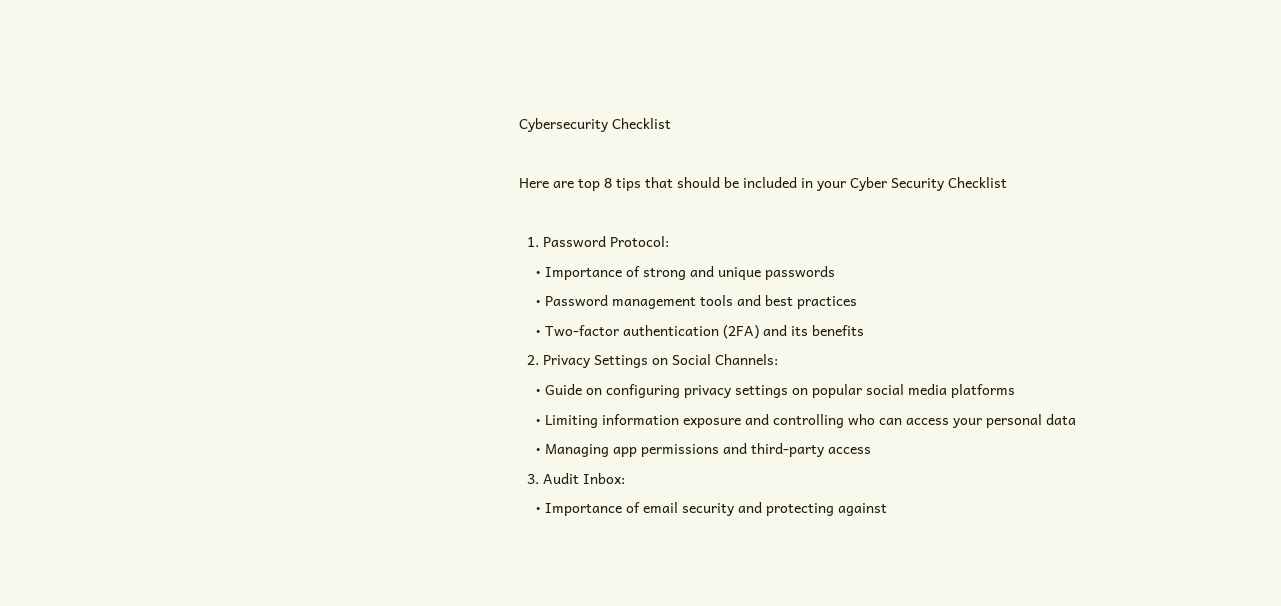Cybersecurity Checklist

Here are top 8 tips that should be included in your Cyber Security Checklist

  1. Password Protocol:
    • Importance of strong and unique passwords
    • Password management tools and best practices
    • Two-factor authentication (2FA) and its benefits
  2. Privacy Settings on Social Channels:
    • Guide on configuring privacy settings on popular social media platforms
    • Limiting information exposure and controlling who can access your personal data
    • Managing app permissions and third-party access
  3. Audit Inbox:
    • Importance of email security and protecting against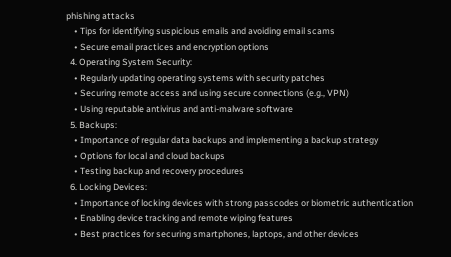phishing attacks
    • Tips for identifying suspicious emails and avoiding email scams
    • Secure email practices and encryption options
  4. Operating System Security:
    • Regularly updating operating systems with security patches
    • Securing remote access and using secure connections (e.g., VPN)
    • Using reputable antivirus and anti-malware software
  5. Backups:
    • Importance of regular data backups and implementing a backup strategy
    • Options for local and cloud backups
    • Testing backup and recovery procedures
  6. Locking Devices:
    • Importance of locking devices with strong passcodes or biometric authentication
    • Enabling device tracking and remote wiping features
    • Best practices for securing smartphones, laptops, and other devices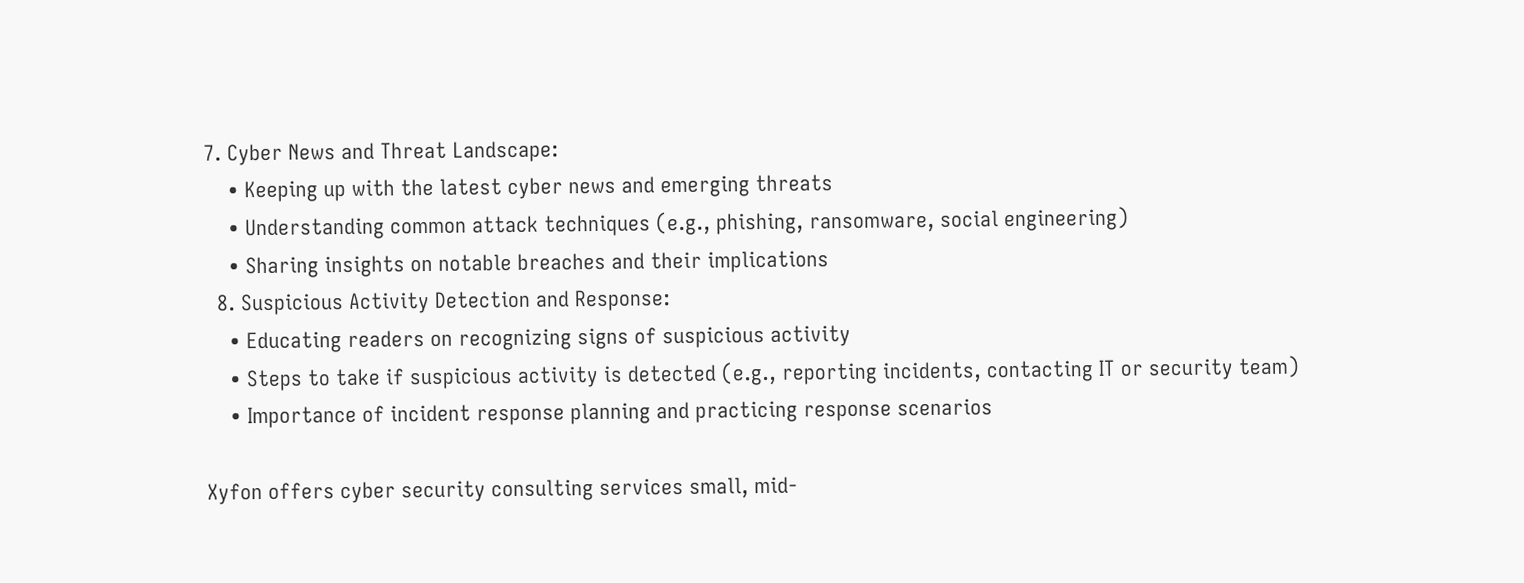7. Cyber News and Threat Landscape:
    • Keeping up with the latest cyber news and emerging threats
    • Understanding common attack techniques (e.g., phishing, ransomware, social engineering)
    • Sharing insights on notable breaches and their implications
  8. Suspicious Activity Detection and Response:
    • Educating readers on recognizing signs of suspicious activity
    • Steps to take if suspicious activity is detected (e.g., reporting incidents, contacting IT or security team)
    • Importance of incident response planning and practicing response scenarios

Xyfon offers cyber security consulting services small, mid-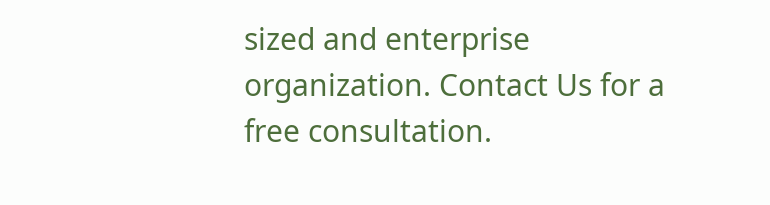sized and enterprise organization. Contact Us for a free consultation.